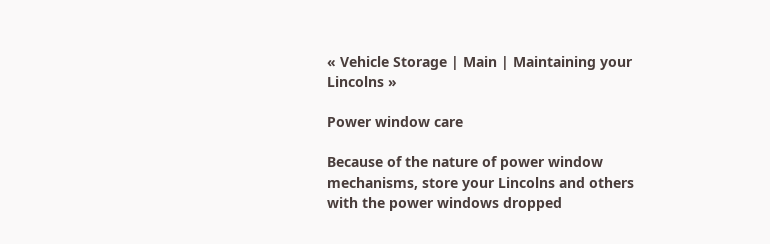« Vehicle Storage | Main | Maintaining your Lincolns »

Power window care

Because of the nature of power window mechanisms, store your Lincolns and others with the power windows dropped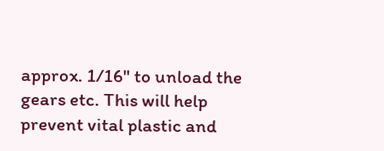approx. 1/16" to unload the gears etc. This will help prevent vital plastic and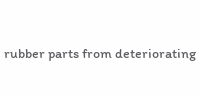rubber parts from deteriorating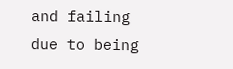and failing due to being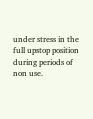under stress in the full upstop position during periods of non use.